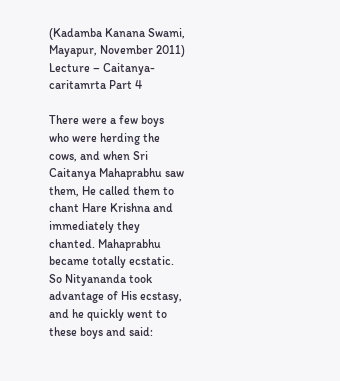(Kadamba Kanana Swami, Mayapur, November 2011) Lecture – Caitanya-caritamrta Part 4

There were a few boys who were herding the cows, and when Sri Caitanya Mahaprabhu saw them, He called them to chant Hare Krishna and immediately they chanted. Mahaprabhu became totally ecstatic. So Nityananda took advantage of His ecstasy, and he quickly went to these boys and said: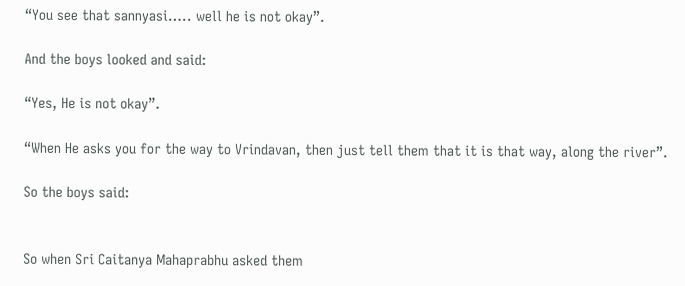“You see that sannyasi….. well he is not okay”.

And the boys looked and said:

“Yes, He is not okay”.

“When He asks you for the way to Vrindavan, then just tell them that it is that way, along the river”.

So the boys said:


So when Sri Caitanya Mahaprabhu asked them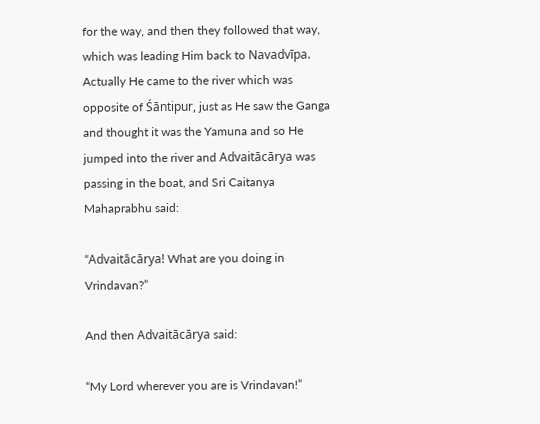for the way, and then they followed that way, which was leading Him back to Navadvīpa. Actually He came to the river which was opposite of Śāntipur, just as He saw the Ganga and thought it was the Yamuna and so He jumped into the river and Advaitācārya was passing in the boat, and Sri Caitanya Mahaprabhu said:

“Advaitācārya! What are you doing in Vrindavan?”

And then Advaitācārya said:

“My Lord wherever you are is Vrindavan!”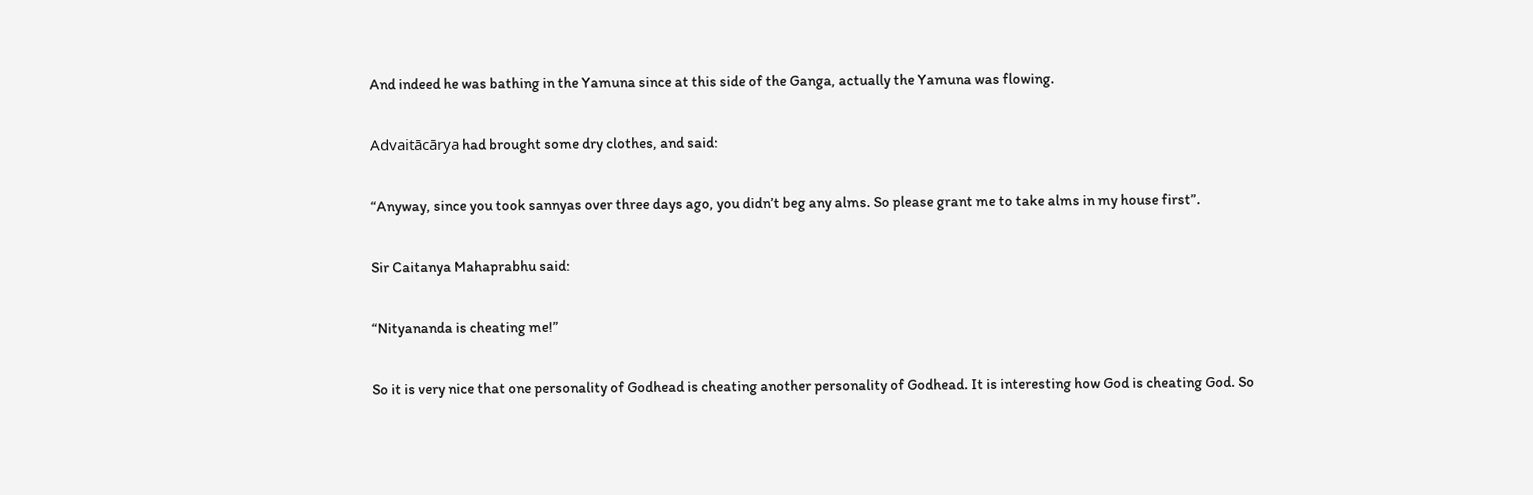And indeed he was bathing in the Yamuna since at this side of the Ganga, actually the Yamuna was flowing.

Advaitācārya had brought some dry clothes, and said:

“Anyway, since you took sannyas over three days ago, you didn’t beg any alms. So please grant me to take alms in my house first”.

Sir Caitanya Mahaprabhu said:

“Nityananda is cheating me!”

So it is very nice that one personality of Godhead is cheating another personality of Godhead. It is interesting how God is cheating God. So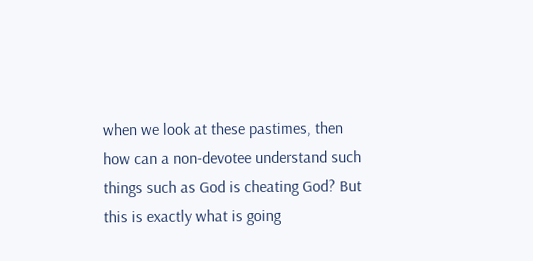when we look at these pastimes, then how can a non-devotee understand such things such as God is cheating God? But this is exactly what is going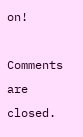on!

Comments are closed.